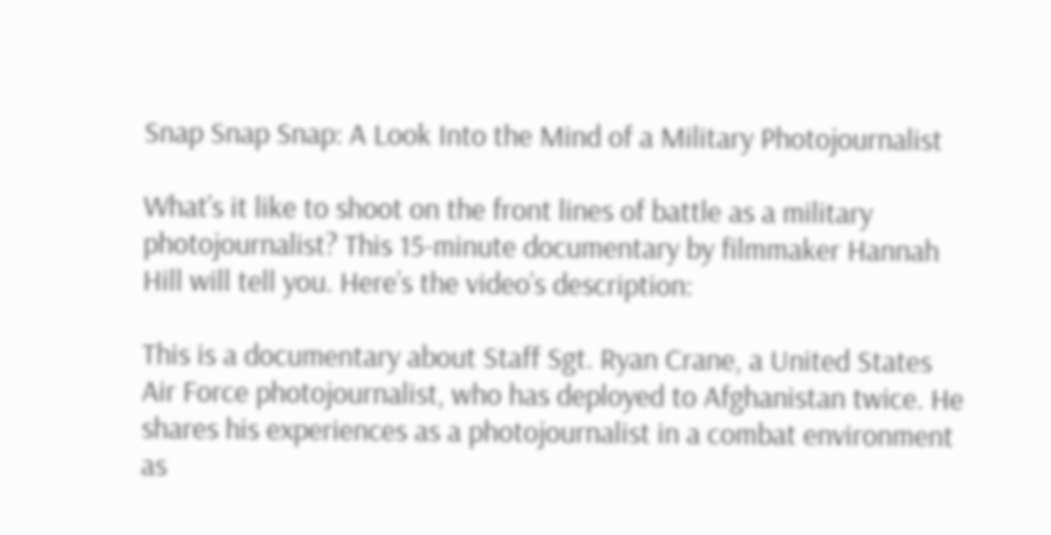Snap Snap Snap: A Look Into the Mind of a Military Photojournalist

What’s it like to shoot on the front lines of battle as a military photojournalist? This 15-minute documentary by filmmaker Hannah Hill will tell you. Here’s the video’s description:

This is a documentary about Staff Sgt. Ryan Crane, a United States Air Force photojournalist, who has deployed to Afghanistan twice. He shares his experiences as a photojournalist in a combat environment as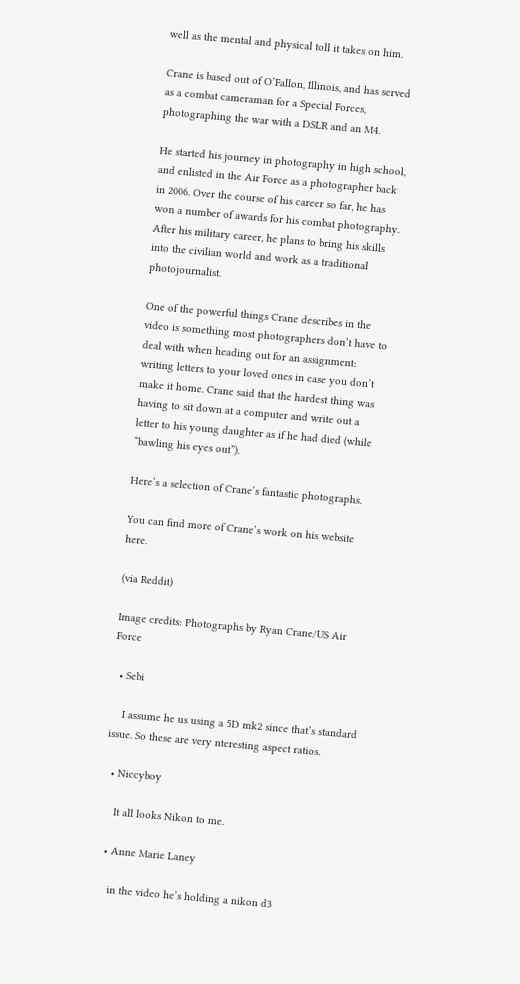well as the mental and physical toll it takes on him.

Crane is based out of O’Fallon, Illinois, and has served as a combat cameraman for a Special Forces, photographing the war with a DSLR and an M4.

He started his journey in photography in high school, and enlisted in the Air Force as a photographer back in 2006. Over the course of his career so far, he has won a number of awards for his combat photography. After his military career, he plans to bring his skills into the civilian world and work as a traditional photojournalist.

One of the powerful things Crane describes in the video is something most photographers don’t have to deal with when heading out for an assignment: writing letters to your loved ones in case you don’t make it home. Crane said that the hardest thing was having to sit down at a computer and write out a letter to his young daughter as if he had died (while “bawling his eyes out”).

Here’s a selection of Crane’s fantastic photographs.

You can find more of Crane’s work on his website here.

(via Reddit)

Image credits: Photographs by Ryan Crane/US Air Force

  • Sebi

    I assume he us using a 5D mk2 since that’s standard issue. So these are very nteresting aspect ratios.

  • Niccyboy

    It all looks Nikon to me.

  • Anne Marie Laney

    in the video he’s holding a nikon d3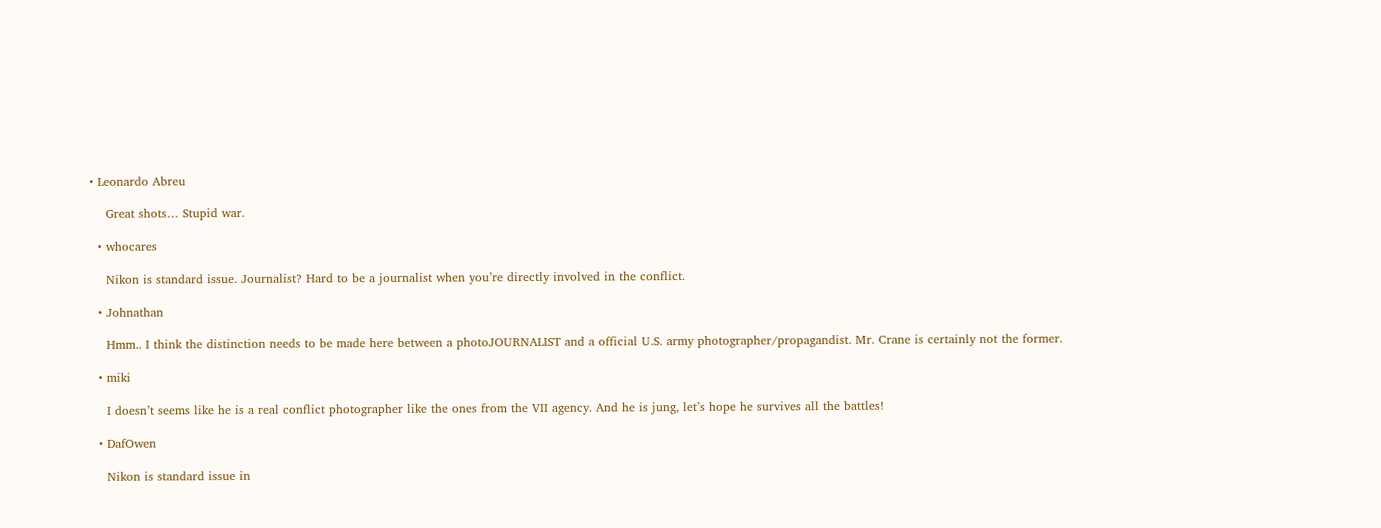• Leonardo Abreu

    Great shots… Stupid war.

  • whocares

    Nikon is standard issue. Journalist? Hard to be a journalist when you’re directly involved in the conflict.

  • Johnathan

    Hmm.. I think the distinction needs to be made here between a photoJOURNALIST and a official U.S. army photographer/propagandist. Mr. Crane is certainly not the former.

  • miki

    I doesn’t seems like he is a real conflict photographer like the ones from the VII agency. And he is jung, let’s hope he survives all the battles!

  • DafOwen

    Nikon is standard issue in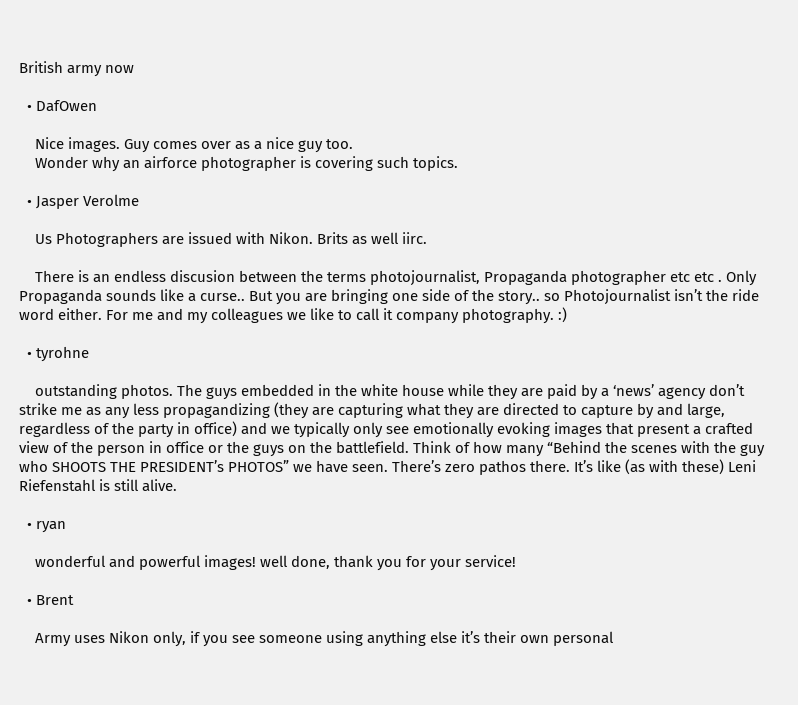British army now

  • DafOwen

    Nice images. Guy comes over as a nice guy too.
    Wonder why an airforce photographer is covering such topics.

  • Jasper Verolme

    Us Photographers are issued with Nikon. Brits as well iirc.

    There is an endless discusion between the terms photojournalist, Propaganda photographer etc etc . Only Propaganda sounds like a curse.. But you are bringing one side of the story.. so Photojournalist isn’t the ride word either. For me and my colleagues we like to call it company photography. :)

  • tyrohne

    outstanding photos. The guys embedded in the white house while they are paid by a ‘news’ agency don’t strike me as any less propagandizing (they are capturing what they are directed to capture by and large, regardless of the party in office) and we typically only see emotionally evoking images that present a crafted view of the person in office or the guys on the battlefield. Think of how many “Behind the scenes with the guy who SHOOTS THE PRESIDENT’s PHOTOS” we have seen. There’s zero pathos there. It’s like (as with these) Leni Riefenstahl is still alive.

  • ryan

    wonderful and powerful images! well done, thank you for your service!

  • Brent

    Army uses Nikon only, if you see someone using anything else it’s their own personal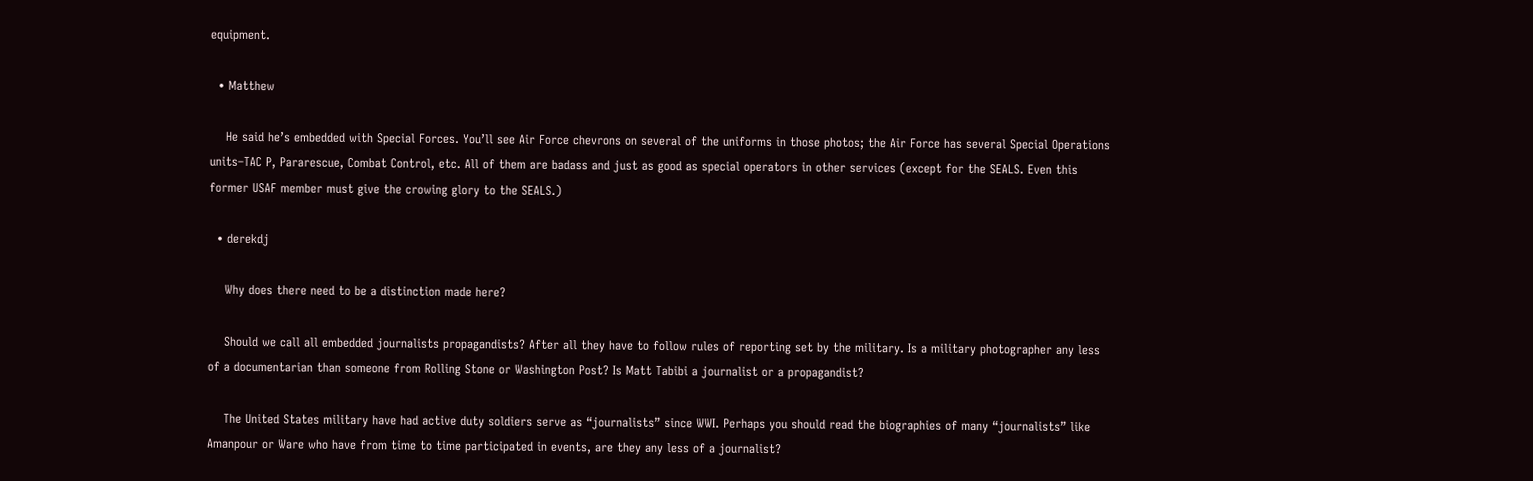equipment.

  • Matthew

    He said he’s embedded with Special Forces. You’ll see Air Force chevrons on several of the uniforms in those photos; the Air Force has several Special Operations units–TAC P, Pararescue, Combat Control, etc. All of them are badass and just as good as special operators in other services (except for the SEALS. Even this former USAF member must give the crowing glory to the SEALS.)

  • derekdj

    Why does there need to be a distinction made here?

    Should we call all embedded journalists propagandists? After all they have to follow rules of reporting set by the military. Is a military photographer any less of a documentarian than someone from Rolling Stone or Washington Post? Is Matt Tabibi a journalist or a propagandist?

    The United States military have had active duty soldiers serve as “journalists” since WWI. Perhaps you should read the biographies of many “journalists” like Amanpour or Ware who have from time to time participated in events, are they any less of a journalist?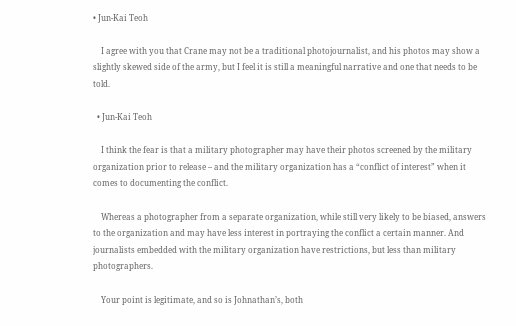• Jun-Kai Teoh

    I agree with you that Crane may not be a traditional photojournalist, and his photos may show a slightly skewed side of the army, but I feel it is still a meaningful narrative and one that needs to be told.

  • Jun-Kai Teoh

    I think the fear is that a military photographer may have their photos screened by the military organization prior to release – and the military organization has a “conflict of interest” when it comes to documenting the conflict.

    Whereas a photographer from a separate organization, while still very likely to be biased, answers to the organization and may have less interest in portraying the conflict a certain manner. And journalists embedded with the military organization have restrictions, but less than military photographers.

    Your point is legitimate, and so is Johnathan’s, both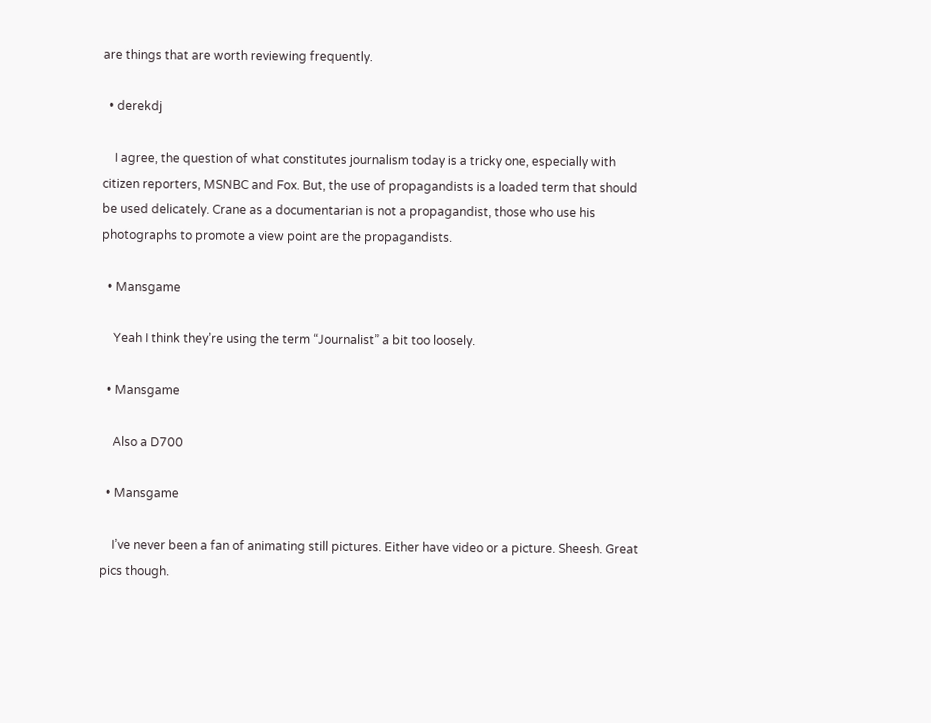are things that are worth reviewing frequently.

  • derekdj

    I agree, the question of what constitutes journalism today is a tricky one, especially with citizen reporters, MSNBC and Fox. But, the use of propagandists is a loaded term that should be used delicately. Crane as a documentarian is not a propagandist, those who use his photographs to promote a view point are the propagandists.

  • Mansgame

    Yeah I think they’re using the term “Journalist” a bit too loosely.

  • Mansgame

    Also a D700

  • Mansgame

    I’ve never been a fan of animating still pictures. Either have video or a picture. Sheesh. Great pics though.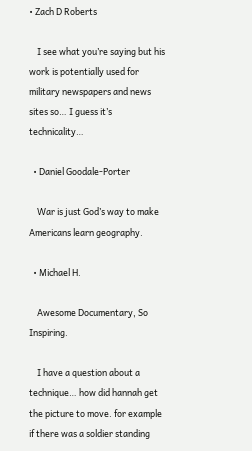• Zach D Roberts

    I see what you’re saying but his work is potentially used for military newspapers and news sites so… I guess it’s technicality…

  • Daniel Goodale-Porter

    War is just God’s way to make Americans learn geography.

  • Michael H.

    Awesome Documentary, So Inspiring.

    I have a question about a technique… how did hannah get the picture to move. for example if there was a soldier standing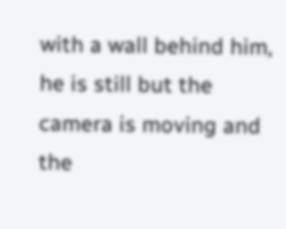with a wall behind him, he is still but the camera is moving and the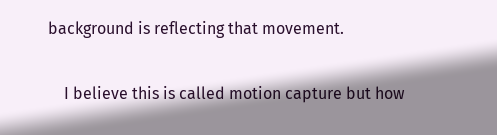background is reflecting that movement.

    I believe this is called motion capture but how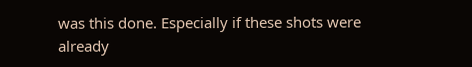was this done. Especially if these shots were already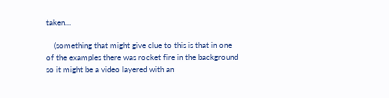taken…

    (something that might give clue to this is that in one of the examples there was rocket fire in the background so it might be a video layered with an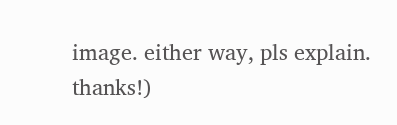image. either way, pls explain. thanks!)